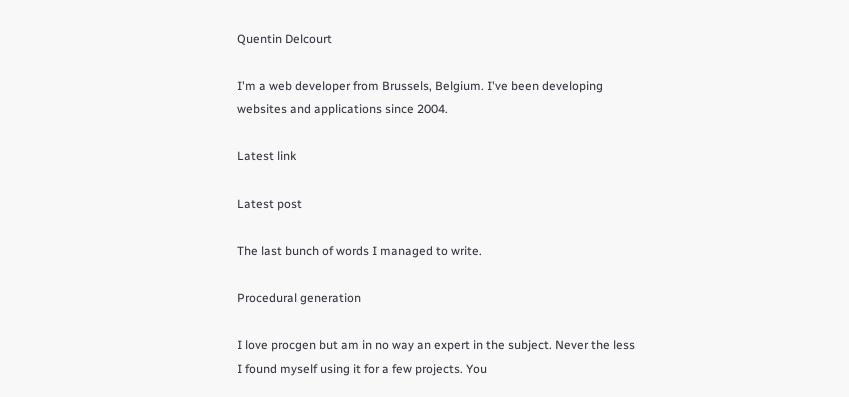Quentin Delcourt

I'm a web developer from Brussels, Belgium. I've been developing websites and applications since 2004.

Latest link

Latest post

The last bunch of words I managed to write.

Procedural generation

I love procgen but am in no way an expert in the subject. Never the less I found myself using it for a few projects. You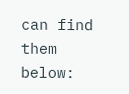can find them below: